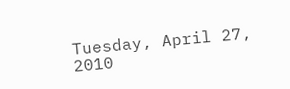Tuesday, April 27, 2010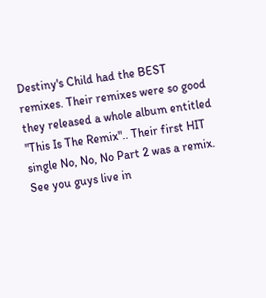Destiny's Child had the BEST remixes. Their remixes were so good they released a whole album entitled "This Is The Remix".. Their first HIT single No, No, No Part 2 was a remix. See you guys live in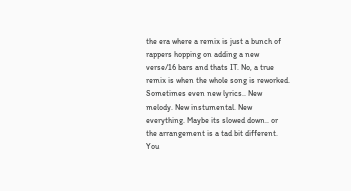the era where a remix is just a bunch of rappers hopping on adding a new verse/16 bars and thats IT. No, a true remix is when the whole song is reworked. Sometimes even new lyrics.. New melody. New instumental. New everything. Maybe its slowed down.. or the arrangement is a tad bit different. You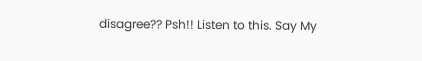disagree?? Psh!! Listen to this. Say My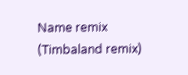Name remix (Timbaland remix)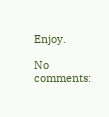Enjoy.

No comments: